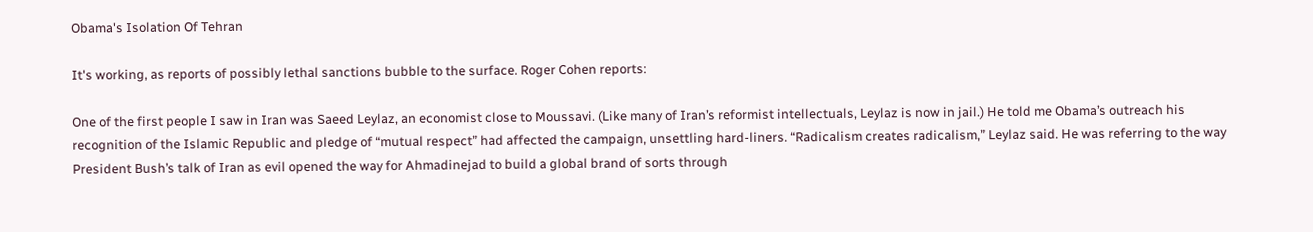Obama's Isolation Of Tehran

It's working, as reports of possibly lethal sanctions bubble to the surface. Roger Cohen reports:

One of the first people I saw in Iran was Saeed Leylaz, an economist close to Moussavi. (Like many of Iran’s reformist intellectuals, Leylaz is now in jail.) He told me Obama’s outreach his recognition of the Islamic Republic and pledge of “mutual respect” had affected the campaign, unsettling hard-liners. “Radicalism creates radicalism,” Leylaz said. He was referring to the way President Bush’s talk of Iran as evil opened the way for Ahmadinejad to build a global brand of sorts through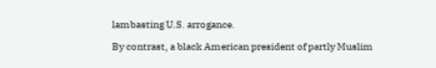lambasting U.S. arrogance.

By contrast, a black American president of partly Muslim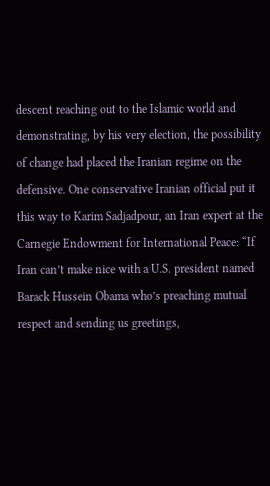descent reaching out to the Islamic world and demonstrating, by his very election, the possibility of change had placed the Iranian regime on the defensive. One conservative Iranian official put it this way to Karim Sadjadpour, an Iran expert at the Carnegie Endowment for International Peace: “If Iran can’t make nice with a U.S. president named Barack Hussein Obama who’s preaching mutual respect and sending us greetings,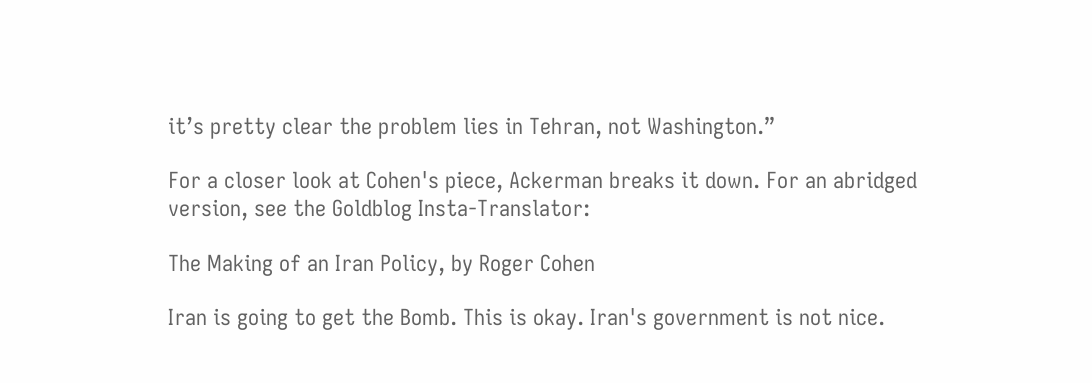it’s pretty clear the problem lies in Tehran, not Washington.”

For a closer look at Cohen's piece, Ackerman breaks it down. For an abridged version, see the Goldblog Insta-Translator:

The Making of an Iran Policy, by Roger Cohen

Iran is going to get the Bomb. This is okay. Iran's government is not nice.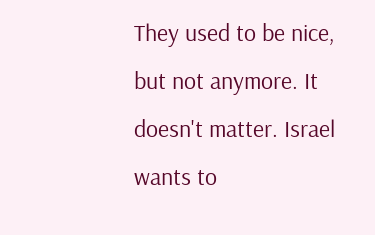They used to be nice, but not anymore. It doesn't matter. Israel wants to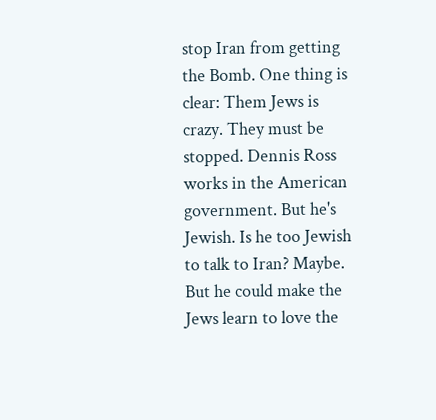stop Iran from getting the Bomb. One thing is clear: Them Jews is crazy. They must be stopped. Dennis Ross works in the American government. But he's Jewish. Is he too Jewish to talk to Iran? Maybe. But he could make the Jews learn to love the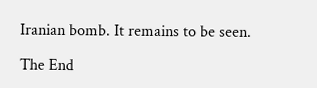Iranian bomb. It remains to be seen.

The End